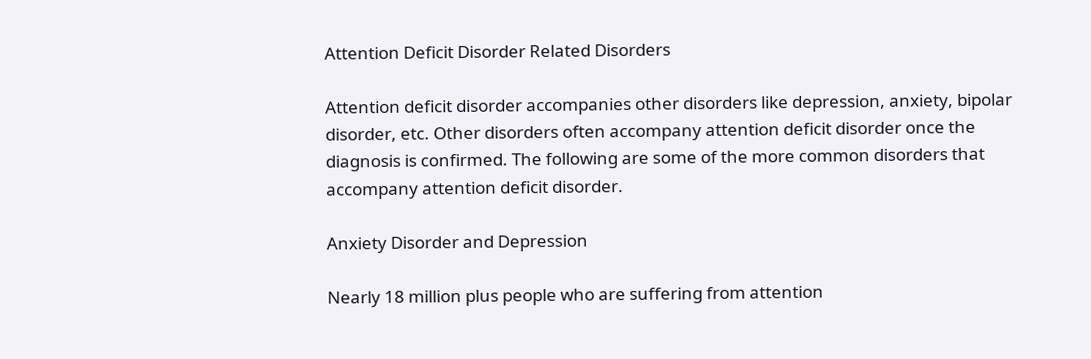Attention Deficit Disorder Related Disorders

Attention deficit disorder accompanies other disorders like depression, anxiety, bipolar disorder, etc. Other disorders often accompany attention deficit disorder once the diagnosis is confirmed. The following are some of the more common disorders that accompany attention deficit disorder.

Anxiety Disorder and Depression

Nearly 18 million plus people who are suffering from attention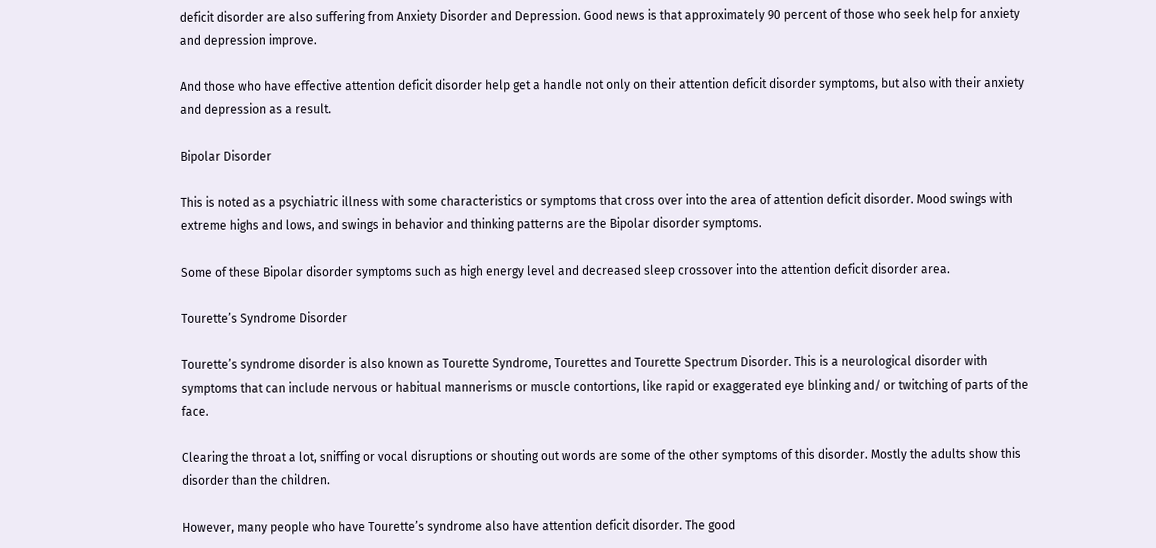deficit disorder are also suffering from Anxiety Disorder and Depression. Good news is that approximately 90 percent of those who seek help for anxiety and depression improve.

And those who have effective attention deficit disorder help get a handle not only on their attention deficit disorder symptoms, but also with their anxiety and depression as a result.

Bipolar Disorder

This is noted as a psychiatric illness with some characteristics or symptoms that cross over into the area of attention deficit disorder. Mood swings with extreme highs and lows, and swings in behavior and thinking patterns are the Bipolar disorder symptoms.

Some of these Bipolar disorder symptoms such as high energy level and decreased sleep crossover into the attention deficit disorder area.

Tourette’s Syndrome Disorder

Tourette’s syndrome disorder is also known as Tourette Syndrome, Tourettes and Tourette Spectrum Disorder. This is a neurological disorder with symptoms that can include nervous or habitual mannerisms or muscle contortions, like rapid or exaggerated eye blinking and/ or twitching of parts of the face.

Clearing the throat a lot, sniffing or vocal disruptions or shouting out words are some of the other symptoms of this disorder. Mostly the adults show this disorder than the children.

However, many people who have Tourette’s syndrome also have attention deficit disorder. The good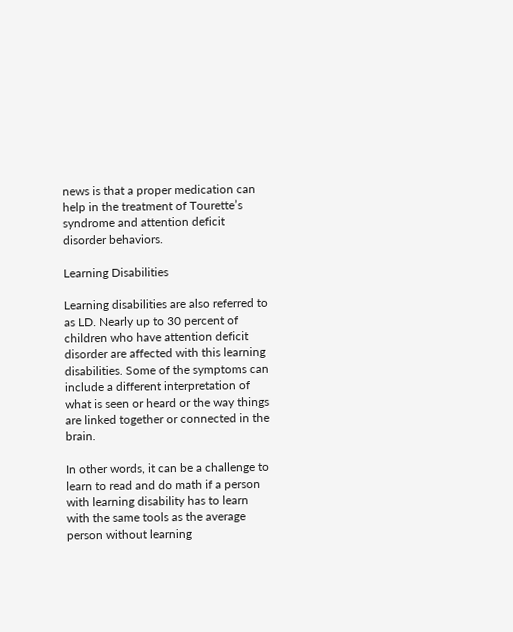news is that a proper medication can help in the treatment of Tourette’s syndrome and attention deficit disorder behaviors.

Learning Disabilities

Learning disabilities are also referred to as LD. Nearly up to 30 percent of children who have attention deficit disorder are affected with this learning disabilities. Some of the symptoms can include a different interpretation of what is seen or heard or the way things are linked together or connected in the brain.

In other words, it can be a challenge to learn to read and do math if a person with learning disability has to learn with the same tools as the average person without learning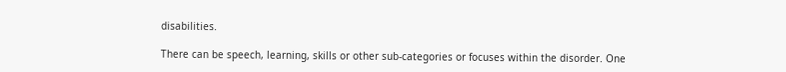disabilities.

There can be speech, learning, skills or other sub-categories or focuses within the disorder. One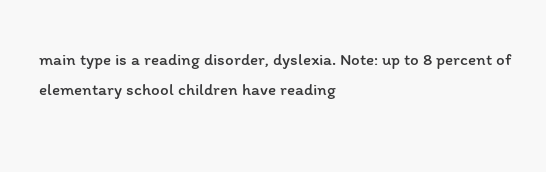main type is a reading disorder, dyslexia. Note: up to 8 percent of elementary school children have reading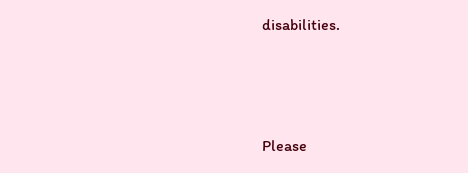disabilities.



Please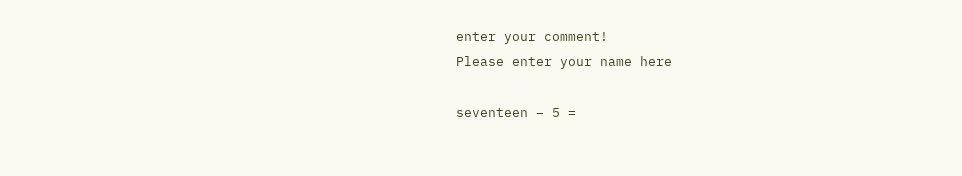enter your comment!
Please enter your name here

seventeen − 5 =